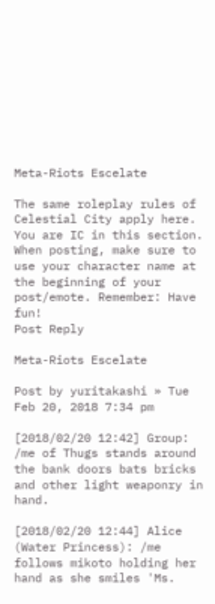Meta-Riots Escelate

The same roleplay rules of Celestial City apply here. You are IC in this section. When posting, make sure to use your character name at the beginning of your post/emote. Remember: Have fun!
Post Reply

Meta-Riots Escelate

Post by yuritakashi » Tue Feb 20, 2018 7:34 pm

[2018/02/20 12:42] Group: /me of Thugs stands around the bank doors bats bricks and other light weaponry in hand.

[2018/02/20 12:44] Alice (Water Princess): /me follows mikoto holding her hand as she smiles 'Ms.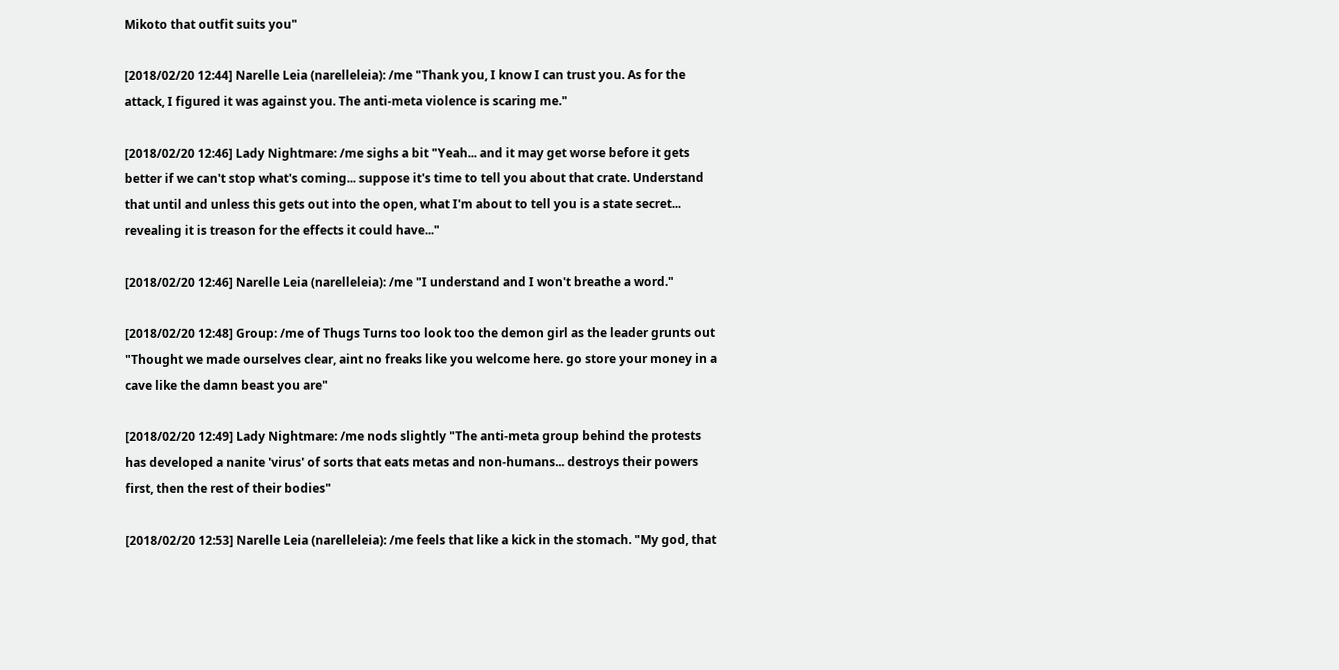Mikoto that outfit suits you"

[2018/02/20 12:44] Narelle Leia (narelleleia): /me "Thank you, I know I can trust you. As for the attack, I figured it was against you. The anti-meta violence is scaring me."

[2018/02/20 12:46] Lady Nightmare: /me sighs a bit "Yeah... and it may get worse before it gets better if we can't stop what's coming... suppose it's time to tell you about that crate. Understand that until and unless this gets out into the open, what I'm about to tell you is a state secret... revealing it is treason for the effects it could have..."

[2018/02/20 12:46] Narelle Leia (narelleleia): /me "I understand and I won't breathe a word."

[2018/02/20 12:48] Group: /me of Thugs Turns too look too the demon girl as the leader grunts out "Thought we made ourselves clear, aint no freaks like you welcome here. go store your money in a cave like the damn beast you are"

[2018/02/20 12:49] Lady Nightmare: /me nods slightly "The anti-meta group behind the protests has developed a nanite 'virus' of sorts that eats metas and non-humans... destroys their powers first, then the rest of their bodies"

[2018/02/20 12:53] Narelle Leia (narelleleia): /me feels that like a kick in the stomach. "My god, that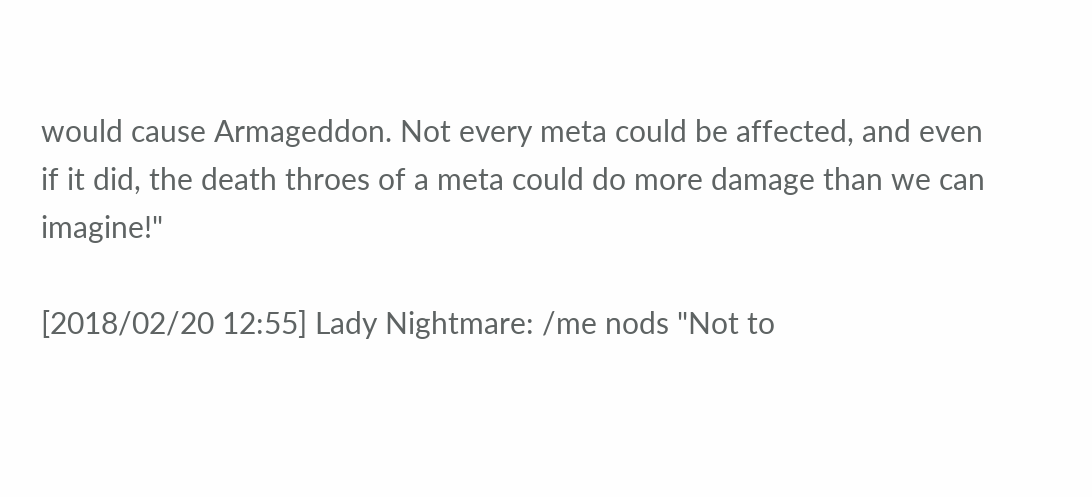would cause Armageddon. Not every meta could be affected, and even if it did, the death throes of a meta could do more damage than we can imagine!"

[2018/02/20 12:55] Lady Nightmare: /me nods "Not to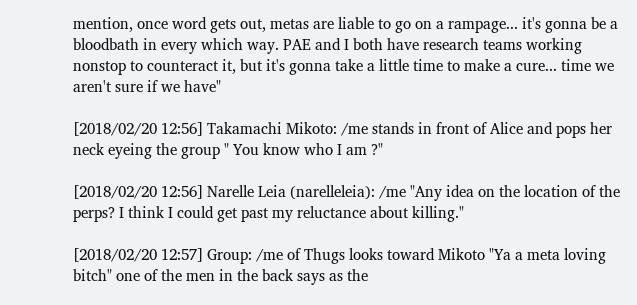mention, once word gets out, metas are liable to go on a rampage... it's gonna be a bloodbath in every which way. PAE and I both have research teams working nonstop to counteract it, but it's gonna take a little time to make a cure... time we aren't sure if we have"

[2018/02/20 12:56] Takamachi Mikoto: /me stands in front of Alice and pops her neck eyeing the group " You know who I am ?"

[2018/02/20 12:56] Narelle Leia (narelleleia): /me "Any idea on the location of the perps? I think I could get past my reluctance about killing."

[2018/02/20 12:57] Group: /me of Thugs looks toward Mikoto "Ya a meta loving bitch" one of the men in the back says as the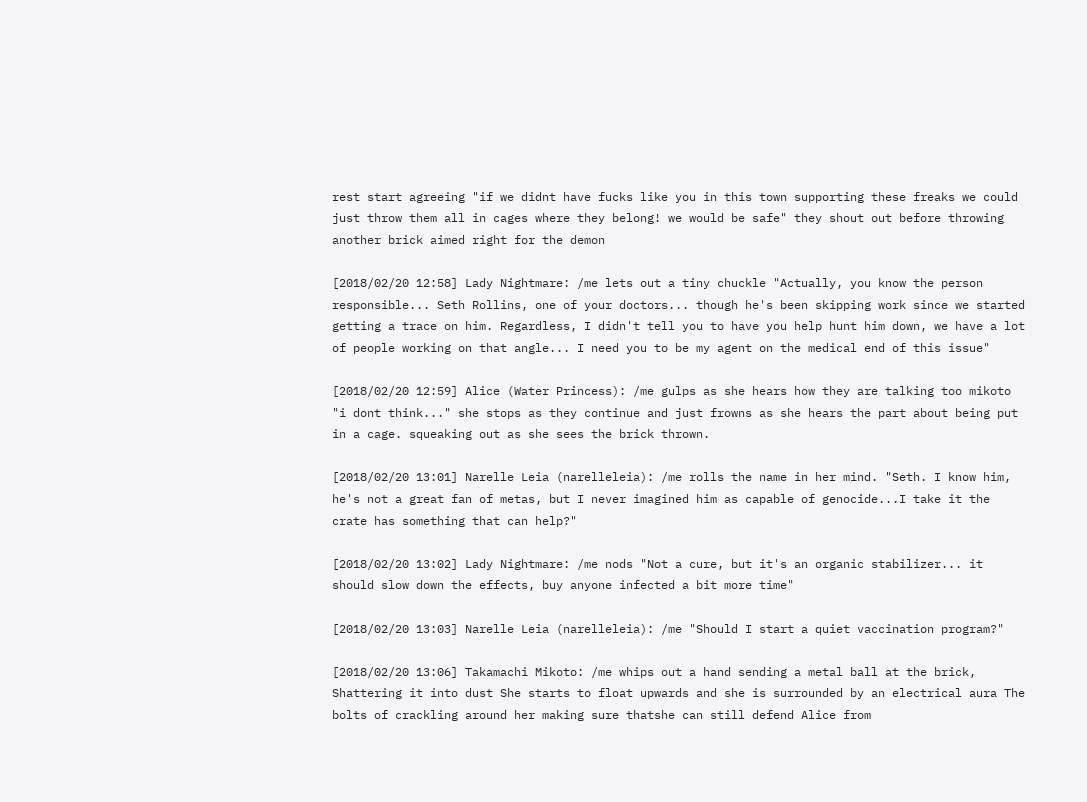rest start agreeing "if we didnt have fucks like you in this town supporting these freaks we could just throw them all in cages where they belong! we would be safe" they shout out before throwing another brick aimed right for the demon

[2018/02/20 12:58] Lady Nightmare: /me lets out a tiny chuckle "Actually, you know the person responsible... Seth Rollins, one of your doctors... though he's been skipping work since we started getting a trace on him. Regardless, I didn't tell you to have you help hunt him down, we have a lot of people working on that angle... I need you to be my agent on the medical end of this issue"

[2018/02/20 12:59] Alice (Water Princess): /me gulps as she hears how they are talking too mikoto "i dont think..." she stops as they continue and just frowns as she hears the part about being put in a cage. squeaking out as she sees the brick thrown.

[2018/02/20 13:01] Narelle Leia (narelleleia): /me rolls the name in her mind. "Seth. I know him, he's not a great fan of metas, but I never imagined him as capable of genocide...I take it the crate has something that can help?"

[2018/02/20 13:02] Lady Nightmare: /me nods "Not a cure, but it's an organic stabilizer... it should slow down the effects, buy anyone infected a bit more time"

[2018/02/20 13:03] Narelle Leia (narelleleia): /me "Should I start a quiet vaccination program?"

[2018/02/20 13:06] Takamachi Mikoto: /me whips out a hand sending a metal ball at the brick, Shattering it into dust She starts to float upwards and she is surrounded by an electrical aura The bolts of crackling around her making sure thatshe can still defend Alice from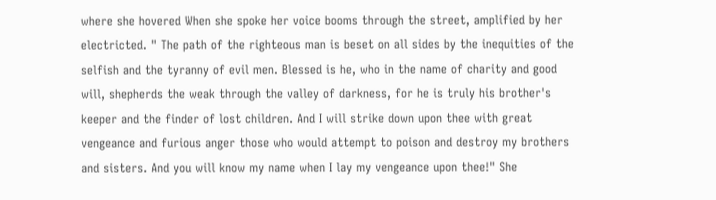where she hovered When she spoke her voice booms through the street, amplified by her electricted. " The path of the righteous man is beset on all sides by the inequities of the selfish and the tyranny of evil men. Blessed is he, who in the name of charity and good will, shepherds the weak through the valley of darkness, for he is truly his brother's keeper and the finder of lost children. And I will strike down upon thee with great vengeance and furious anger those who would attempt to poison and destroy my brothers and sisters. And you will know my name when I lay my vengeance upon thee!" She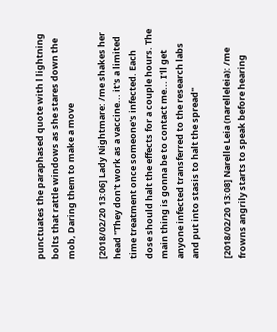punctuates the paraphased quote with l lightning bolts that rattle windows as she stares down the mob, Daring them to make a move

[2018/02/20 13:06] Lady Nightmare: /me shakes her head "They don't work as a vaccine... it's a limited time treatment once someone's infected. Each dose should halt the effects for a couple hours. The main thing is gonna be to contact me... I'll get anyone infected transferred to the research labs and put into stasis to halt the spread"

[2018/02/20 13:08] Narelle Leia (narelleleia): /me frowns angrily starts to speak before hearing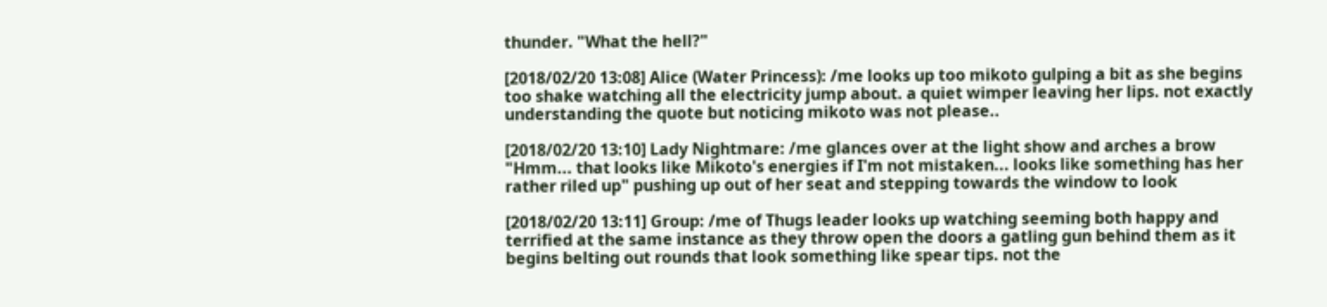thunder. "What the hell?"

[2018/02/20 13:08] Alice (Water Princess): /me looks up too mikoto gulping a bit as she begins too shake watching all the electricity jump about. a quiet wimper leaving her lips. not exactly understanding the quote but noticing mikoto was not please..

[2018/02/20 13:10] Lady Nightmare: /me glances over at the light show and arches a brow "Hmm... that looks like Mikoto's energies if I'm not mistaken... looks like something has her rather riled up" pushing up out of her seat and stepping towards the window to look

[2018/02/20 13:11] Group: /me of Thugs leader looks up watching seeming both happy and terrified at the same instance as they throw open the doors a gatling gun behind them as it begins belting out rounds that look something like spear tips. not the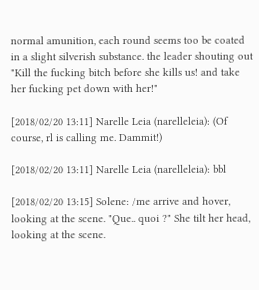normal amunition, each round seems too be coated in a slight silverish substance. the leader shouting out "Kill the fucking bitch before she kills us! and take her fucking pet down with her!"

[2018/02/20 13:11] Narelle Leia (narelleleia): (Of course, rl is calling me. Dammit!)

[2018/02/20 13:11] Narelle Leia (narelleleia): bbl

[2018/02/20 13:15] Solene: /me arrive and hover, looking at the scene. "Que.. quoi ?" She tilt her head, looking at the scene.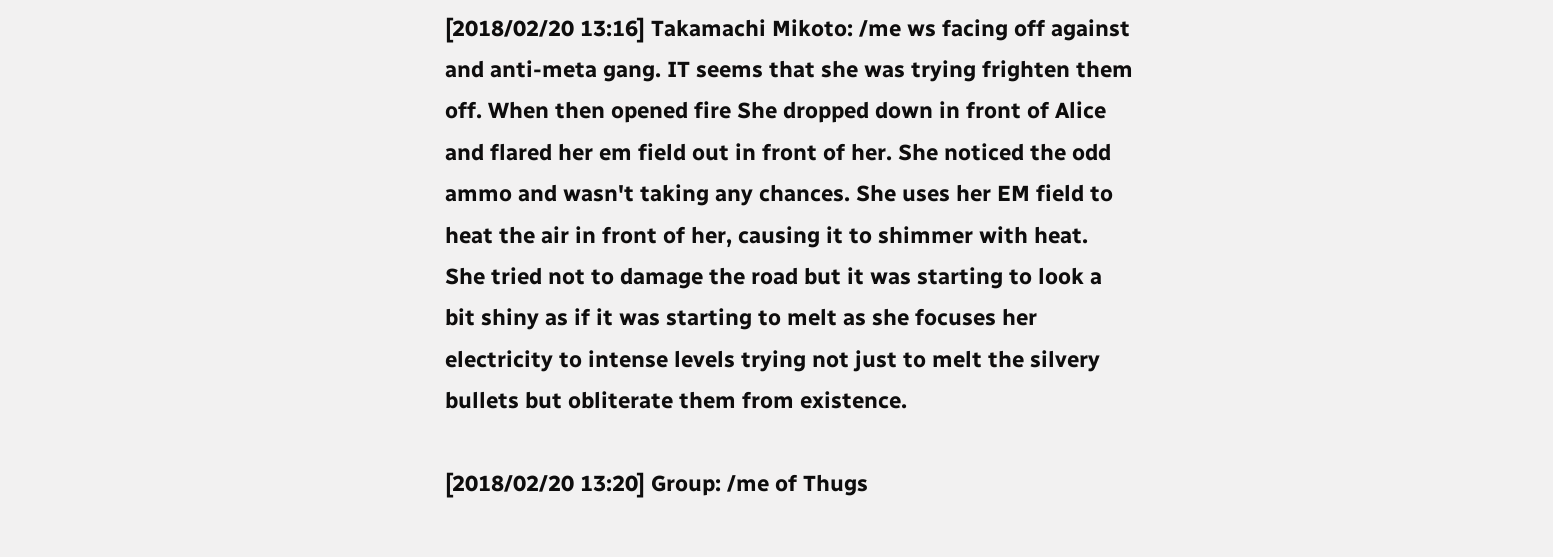[2018/02/20 13:16] Takamachi Mikoto: /me ws facing off against and anti-meta gang. IT seems that she was trying frighten them off. When then opened fire She dropped down in front of Alice and flared her em field out in front of her. She noticed the odd ammo and wasn't taking any chances. She uses her EM field to heat the air in front of her, causing it to shimmer with heat. She tried not to damage the road but it was starting to look a bit shiny as if it was starting to melt as she focuses her electricity to intense levels trying not just to melt the silvery bullets but obliterate them from existence.

[2018/02/20 13:20] Group: /me of Thugs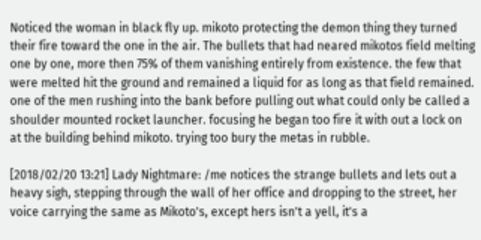Noticed the woman in black fly up. mikoto protecting the demon thing they turned their fire toward the one in the air. The bullets that had neared mikotos field melting one by one, more then 75% of them vanishing entirely from existence. the few that were melted hit the ground and remained a liquid for as long as that field remained. one of the men rushing into the bank before pulling out what could only be called a shoulder mounted rocket launcher. focusing he began too fire it with out a lock on at the building behind mikoto. trying too bury the metas in rubble.

[2018/02/20 13:21] Lady Nightmare: /me notices the strange bullets and lets out a heavy sigh, stepping through the wall of her office and dropping to the street, her voice carrying the same as Mikoto's, except hers isn't a yell, it's a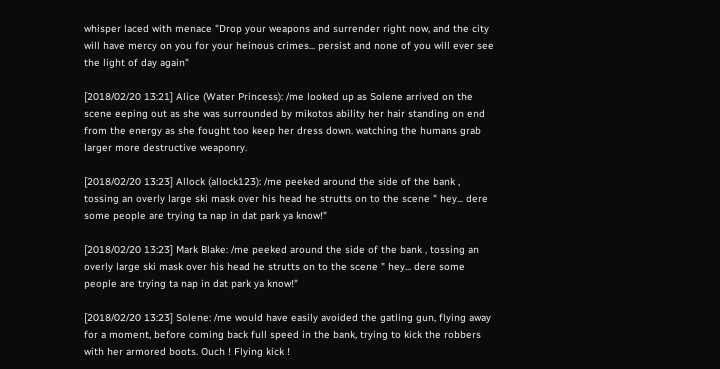whisper laced with menace "Drop your weapons and surrender right now, and the city will have mercy on you for your heinous crimes... persist and none of you will ever see the light of day again"

[2018/02/20 13:21] Alice (Water Princess): /me looked up as Solene arrived on the scene eeping out as she was surrounded by mikotos ability her hair standing on end from the energy as she fought too keep her dress down. watching the humans grab larger more destructive weaponry.

[2018/02/20 13:23] Allock (allock123): /me peeked around the side of the bank , tossing an overly large ski mask over his head he strutts on to the scene " hey... dere some people are trying ta nap in dat park ya know!"

[2018/02/20 13:23] Mark Blake: /me peeked around the side of the bank , tossing an overly large ski mask over his head he strutts on to the scene " hey... dere some people are trying ta nap in dat park ya know!"

[2018/02/20 13:23] Solene: /me would have easily avoided the gatling gun, flying away for a moment, before coming back full speed in the bank, trying to kick the robbers with her armored boots. Ouch ! Flying kick !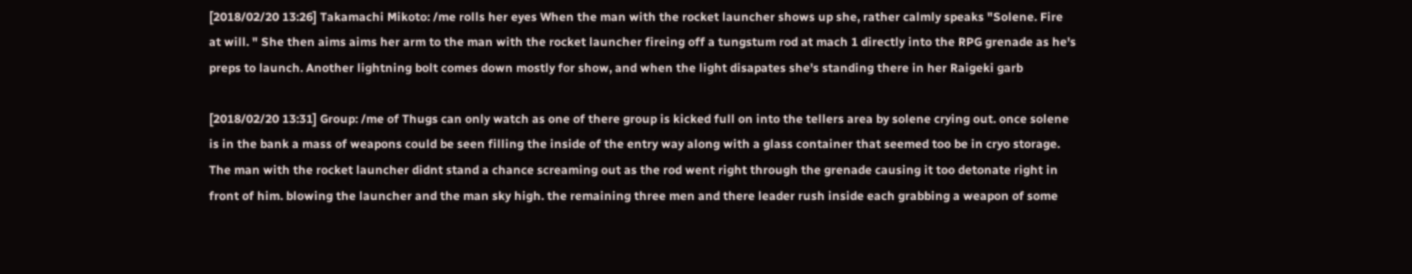[2018/02/20 13:26] Takamachi Mikoto: /me rolls her eyes When the man with the rocket launcher shows up she, rather calmly speaks "Solene. Fire at will. " She then aims aims her arm to the man with the rocket launcher fireing off a tungstum rod at mach 1 directly into the RPG grenade as he's preps to launch. Another lightning bolt comes down mostly for show, and when the light disapates she's standing there in her Raigeki garb

[2018/02/20 13:31] Group: /me of Thugs can only watch as one of there group is kicked full on into the tellers area by solene crying out. once solene is in the bank a mass of weapons could be seen filling the inside of the entry way along with a glass container that seemed too be in cryo storage. The man with the rocket launcher didnt stand a chance screaming out as the rod went right through the grenade causing it too detonate right in front of him. blowing the launcher and the man sky high. the remaining three men and there leader rush inside each grabbing a weapon of some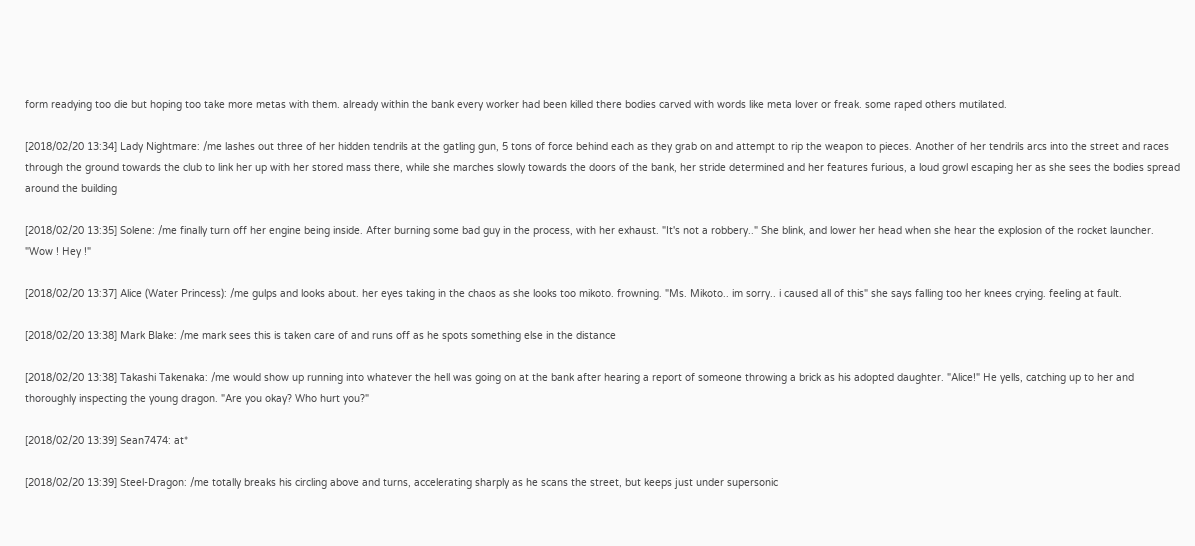form readying too die but hoping too take more metas with them. already within the bank every worker had been killed there bodies carved with words like meta lover or freak. some raped others mutilated.

[2018/02/20 13:34] Lady Nightmare: /me lashes out three of her hidden tendrils at the gatling gun, 5 tons of force behind each as they grab on and attempt to rip the weapon to pieces. Another of her tendrils arcs into the street and races through the ground towards the club to link her up with her stored mass there, while she marches slowly towards the doors of the bank, her stride determined and her features furious, a loud growl escaping her as she sees the bodies spread around the building

[2018/02/20 13:35] Solene: /me finally turn off her engine being inside. After burning some bad guy in the process, with her exhaust. "It's not a robbery.." She blink, and lower her head when she hear the explosion of the rocket launcher. "Wow ! Hey !"

[2018/02/20 13:37] Alice (Water Princess): /me gulps and looks about. her eyes taking in the chaos as she looks too mikoto. frowning. "Ms. Mikoto.. im sorry.. i caused all of this" she says falling too her knees crying. feeling at fault.

[2018/02/20 13:38] Mark Blake: /me mark sees this is taken care of and runs off as he spots something else in the distance

[2018/02/20 13:38] Takashi Takenaka: /me would show up running into whatever the hell was going on at the bank after hearing a report of someone throwing a brick as his adopted daughter. "Alice!" He yells, catching up to her and thoroughly inspecting the young dragon. "Are you okay? Who hurt you?"

[2018/02/20 13:39] Sean7474: at*

[2018/02/20 13:39] Steel-Dragon: /me totally breaks his circling above and turns, accelerating sharply as he scans the street, but keeps just under supersonic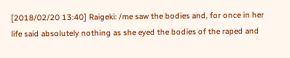[2018/02/20 13:40] Raigeki: /me saw the bodies and, for once in her life said absolutely nothing as she eyed the bodies of the raped and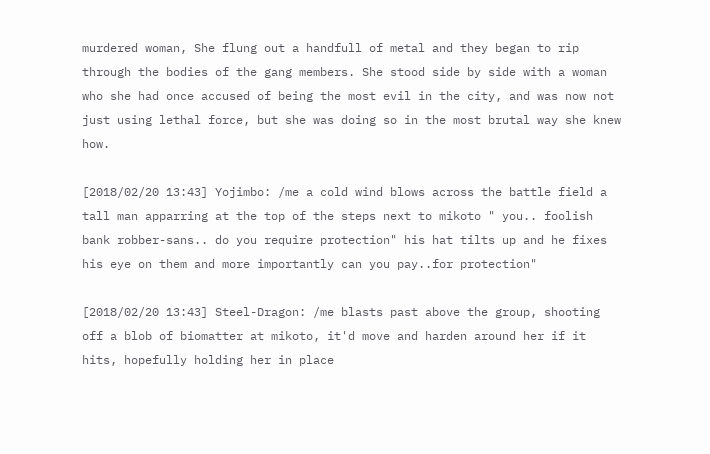murdered woman, She flung out a handfull of metal and they began to rip through the bodies of the gang members. She stood side by side with a woman who she had once accused of being the most evil in the city, and was now not just using lethal force, but she was doing so in the most brutal way she knew how.

[2018/02/20 13:43] Yojimbo: /me a cold wind blows across the battle field a tall man apparring at the top of the steps next to mikoto " you.. foolish bank robber-sans.. do you require protection" his hat tilts up and he fixes his eye on them and more importantly can you pay..for protection"

[2018/02/20 13:43] Steel-Dragon: /me blasts past above the group, shooting off a blob of biomatter at mikoto, it'd move and harden around her if it hits, hopefully holding her in place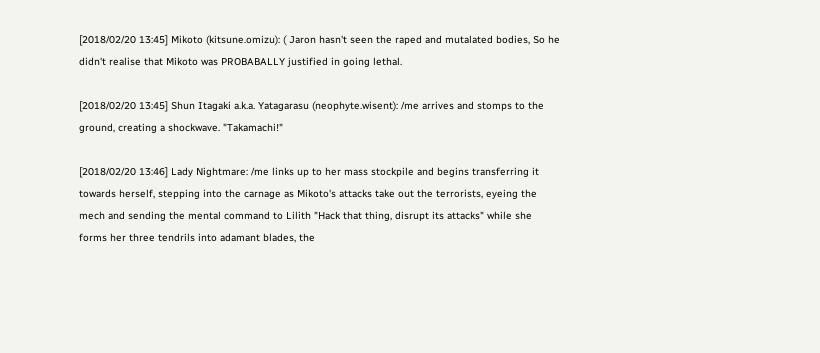[2018/02/20 13:45] Mikoto (kitsune.omizu): ( Jaron hasn't seen the raped and mutalated bodies, So he didn't realise that Mikoto was PROBABALLY justified in going lethal.

[2018/02/20 13:45] Shun Itagaki a.k.a. Yatagarasu (neophyte.wisent): /me arrives and stomps to the ground, creating a shockwave. "Takamachi!"

[2018/02/20 13:46] Lady Nightmare: /me links up to her mass stockpile and begins transferring it towards herself, stepping into the carnage as Mikoto's attacks take out the terrorists, eyeing the mech and sending the mental command to Lilith "Hack that thing, disrupt its attacks" while she forms her three tendrils into adamant blades, the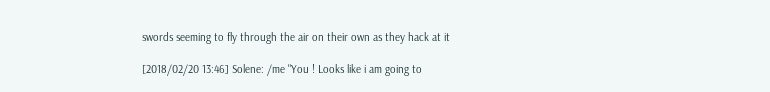swords seeming to fly through the air on their own as they hack at it

[2018/02/20 13:46] Solene: /me "You ! Looks like i am going to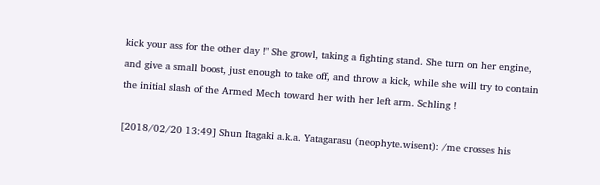kick your ass for the other day !" She growl, taking a fighting stand. She turn on her engine, and give a small boost, just enough to take off, and throw a kick, while she will try to contain the initial slash of the Armed Mech toward her with her left arm. Schling !

[2018/02/20 13:49] Shun Itagaki a.k.a. Yatagarasu (neophyte.wisent): /me crosses his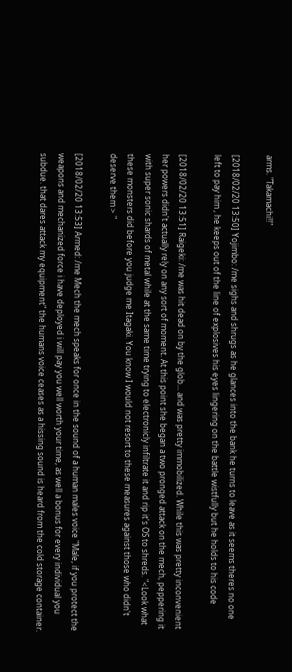arms. "Takamachi!!"

[2018/02/20 13:50] Yojimbo: /me sighs and shrugs as he glances into the bank he turns to leave as it seems theres no one left to pay him , he keeps out of the line of explosives his eyes lingering on the battle wistfully but he holds to his code

[2018/02/20 13:51] Raigeki: /me was hit dead on by the glob... and was pretty immobilized. While this was pretty inconvenient her powers didn't actually rely on any sort of moment. At this point she began a two pronged attack on the mech, peppering it with super sonic shards of metal while at the same time trying to electronicly infiltrate it and rip it's OS to shreds. "<Look what these monsters did before you judge me Itagaki. You know I would not resort to these measures against those who didn't deserve them > "

[2018/02/20 13:53] Armed: /me Mech the mech speaks for once in the sound of a human males voice "Male, if you protect the weapons and mechanized force i have deployed i will pay you well worth your time, as well a bonus for every individual you subdue. that dares attack my equipment" the humans voice ceases as a hissing sound is heard from the cold storage container.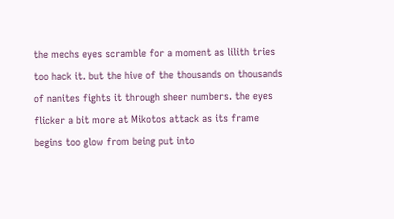the mechs eyes scramble for a moment as lilith tries too hack it. but the hive of the thousands on thousands of nanites fights it through sheer numbers. the eyes flicker a bit more at Mikotos attack as its frame begins too glow from being put into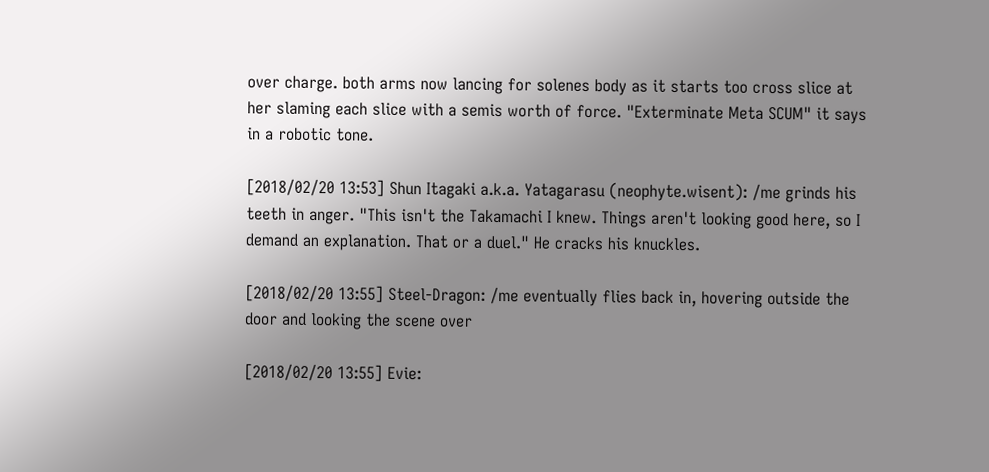over charge. both arms now lancing for solenes body as it starts too cross slice at her slaming each slice with a semis worth of force. "Exterminate Meta SCUM" it says in a robotic tone.

[2018/02/20 13:53] Shun Itagaki a.k.a. Yatagarasu (neophyte.wisent): /me grinds his teeth in anger. "This isn't the Takamachi I knew. Things aren't looking good here, so I demand an explanation. That or a duel." He cracks his knuckles.

[2018/02/20 13:55] Steel-Dragon: /me eventually flies back in, hovering outside the door and looking the scene over

[2018/02/20 13:55] Evie: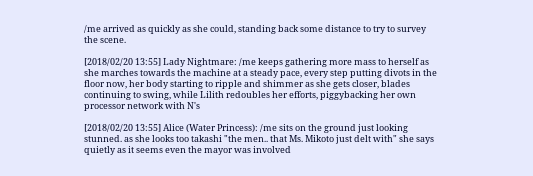/me arrived as quickly as she could, standing back some distance to try to survey the scene.

[2018/02/20 13:55] Lady Nightmare: /me keeps gathering more mass to herself as she marches towards the machine at a steady pace, every step putting divots in the floor now, her body starting to ripple and shimmer as she gets closer, blades continuing to swing, while Lilith redoubles her efforts, piggybacking her own processor network with N's

[2018/02/20 13:55] Alice (Water Princess): /me sits on the ground just looking stunned. as she looks too takashi "the men.. that Ms. Mikoto just delt with" she says quietly as it seems even the mayor was involved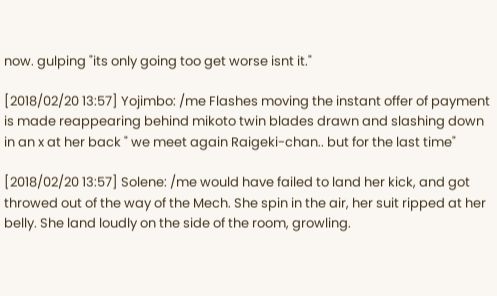now. gulping "its only going too get worse isnt it."

[2018/02/20 13:57] Yojimbo: /me Flashes moving the instant offer of payment is made reappearing behind mikoto twin blades drawn and slashing down in an x at her back " we meet again Raigeki-chan.. but for the last time"

[2018/02/20 13:57] Solene: /me would have failed to land her kick, and got throwed out of the way of the Mech. She spin in the air, her suit ripped at her belly. She land loudly on the side of the room, growling.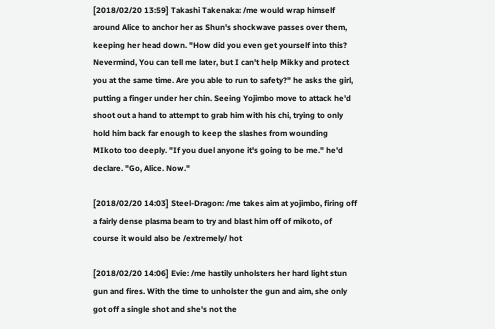[2018/02/20 13:59] Takashi Takenaka: /me would wrap himself around Alice to anchor her as Shun's shockwave passes over them, keeping her head down. "How did you even get yourself into this? Nevermind, You can tell me later, but I can't help Mikky and protect you at the same time. Are you able to run to safety?" he asks the girl, putting a finger under her chin. Seeing Yojimbo move to attack he'd shoot out a hand to attempt to grab him with his chi, trying to only hold him back far enough to keep the slashes from wounding MIkoto too deeply. "If you duel anyone it's going to be me." he'd declare. "Go, Alice. Now."

[2018/02/20 14:03] Steel-Dragon: /me takes aim at yojimbo, firing off a fairly dense plasma beam to try and blast him off of mikoto, of course it would also be /extremely/ hot

[2018/02/20 14:06] Evie: /me hastily unholsters her hard light stun gun and fires. With the time to unholster the gun and aim, she only got off a single shot and she's not the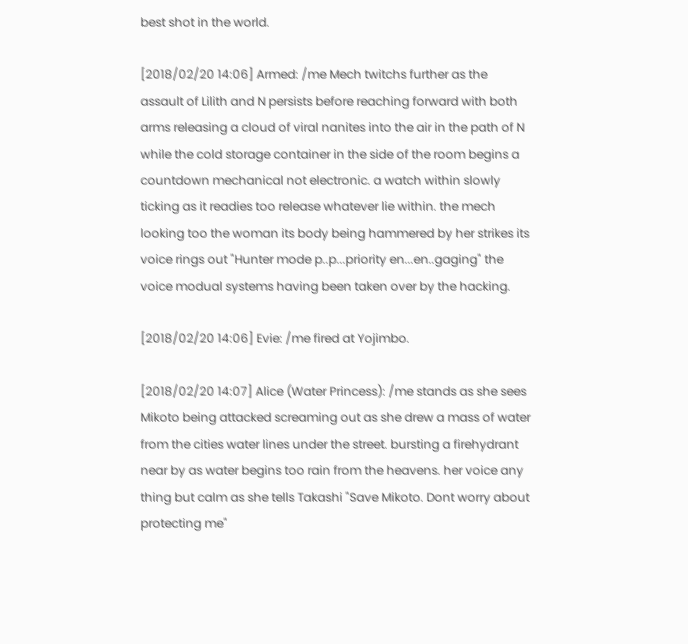best shot in the world.

[2018/02/20 14:06] Armed: /me Mech twitchs further as the assault of Lilith and N persists before reaching forward with both arms releasing a cloud of viral nanites into the air in the path of N while the cold storage container in the side of the room begins a countdown mechanical not electronic. a watch within slowly ticking as it readies too release whatever lie within. the mech looking too the woman its body being hammered by her strikes its voice rings out "Hunter mode p..p...priority en...en..gaging" the voice modual systems having been taken over by the hacking.

[2018/02/20 14:06] Evie: /me fired at Yojimbo.

[2018/02/20 14:07] Alice (Water Princess): /me stands as she sees Mikoto being attacked screaming out as she drew a mass of water from the cities water lines under the street. bursting a firehydrant near by as water begins too rain from the heavens. her voice any thing but calm as she tells Takashi "Save Mikoto. Dont worry about protecting me"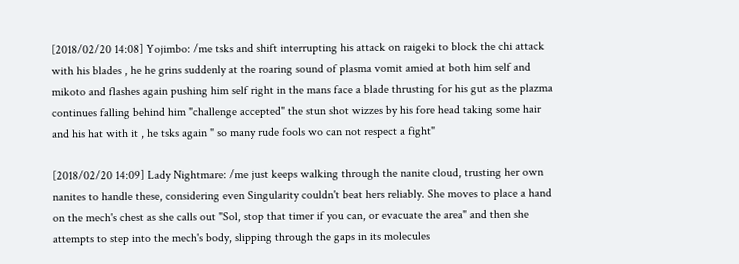[2018/02/20 14:08] Yojimbo: /me tsks and shift interrupting his attack on raigeki to block the chi attack with his blades , he he grins suddenly at the roaring sound of plasma vomit amied at both him self and mikoto and flashes again pushing him self right in the mans face a blade thrusting for his gut as the plazma continues falling behind him "challenge accepted" the stun shot wizzes by his fore head taking some hair and his hat with it , he tsks again " so many rude fools wo can not respect a fight"

[2018/02/20 14:09] Lady Nightmare: /me just keeps walking through the nanite cloud, trusting her own nanites to handle these, considering even Singularity couldn't beat hers reliably. She moves to place a hand on the mech's chest as she calls out "Sol, stop that timer if you can, or evacuate the area" and then she attempts to step into the mech's body, slipping through the gaps in its molecules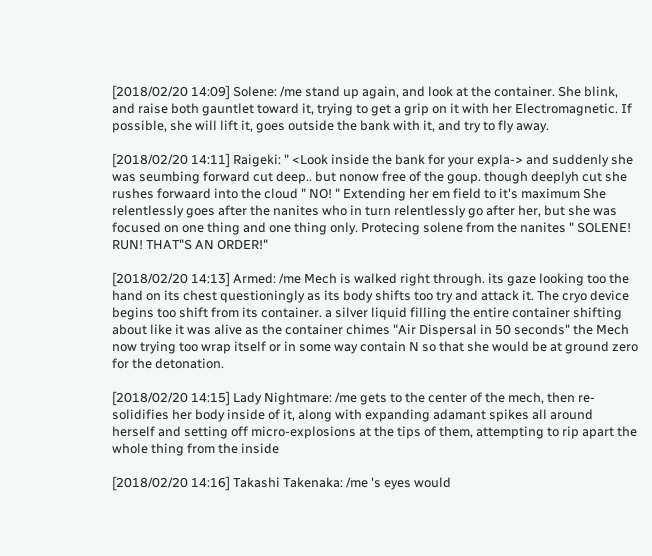[2018/02/20 14:09] Solene: /me stand up again, and look at the container. She blink, and raise both gauntlet toward it, trying to get a grip on it with her Electromagnetic. If possible, she will lift it, goes outside the bank with it, and try to fly away.

[2018/02/20 14:11] Raigeki: " <Look inside the bank for your expla-> and suddenly she was seumbing forward cut deep.. but nonow free of the goup. though deeplyh cut she rushes forwaard into the cloud " NO! " Extending her em field to it's maximum She relentlessly goes after the nanites who in turn relentlessly go after her, but she was focused on one thing and one thing only. Protecing solene from the nanites " SOLENE! RUN! THAT"S AN ORDER!"

[2018/02/20 14:13] Armed: /me Mech is walked right through. its gaze looking too the hand on its chest questioningly as its body shifts too try and attack it. The cryo device begins too shift from its container. a silver liquid filling the entire container shifting about like it was alive as the container chimes "Air Dispersal in 50 seconds" the Mech now trying too wrap itself or in some way contain N so that she would be at ground zero for the detonation.

[2018/02/20 14:15] Lady Nightmare: /me gets to the center of the mech, then re-solidifies her body inside of it, along with expanding adamant spikes all around herself and setting off micro-explosions at the tips of them, attempting to rip apart the whole thing from the inside

[2018/02/20 14:16] Takashi Takenaka: /me 's eyes would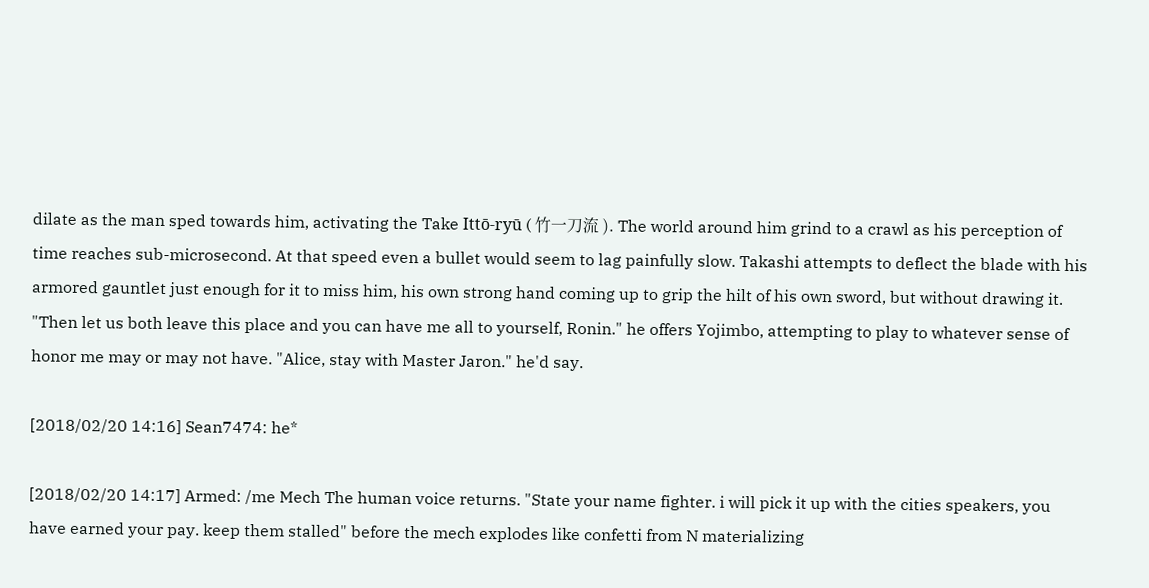dilate as the man sped towards him, activating the Take Ittō-ryū ( 竹一刀流 ). The world around him grind to a crawl as his perception of time reaches sub-microsecond. At that speed even a bullet would seem to lag painfully slow. Takashi attempts to deflect the blade with his armored gauntlet just enough for it to miss him, his own strong hand coming up to grip the hilt of his own sword, but without drawing it. "Then let us both leave this place and you can have me all to yourself, Ronin." he offers Yojimbo, attempting to play to whatever sense of honor me may or may not have. "Alice, stay with Master Jaron." he'd say.

[2018/02/20 14:16] Sean7474: he*

[2018/02/20 14:17] Armed: /me Mech The human voice returns. "State your name fighter. i will pick it up with the cities speakers, you have earned your pay. keep them stalled" before the mech explodes like confetti from N materializing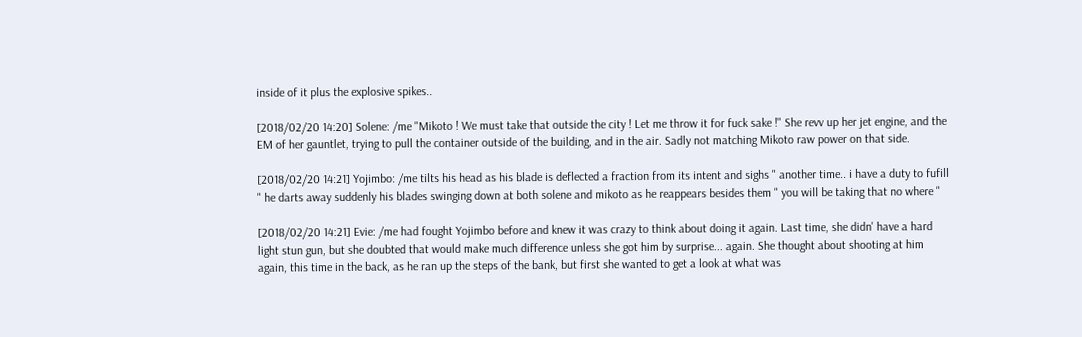inside of it plus the explosive spikes..

[2018/02/20 14:20] Solene: /me "Mikoto ! We must take that outside the city ! Let me throw it for fuck sake !" She revv up her jet engine, and the EM of her gauntlet, trying to pull the container outside of the building, and in the air. Sadly not matching Mikoto raw power on that side.

[2018/02/20 14:21] Yojimbo: /me tilts his head as his blade is deflected a fraction from its intent and sighs " another time.. i have a duty to fufill " he darts away suddenly his blades swinging down at both solene and mikoto as he reappears besides them " you will be taking that no where "

[2018/02/20 14:21] Evie: /me had fought Yojimbo before and knew it was crazy to think about doing it again. Last time, she didn' have a hard light stun gun, but she doubted that would make much difference unless she got him by surprise... again. She thought about shooting at him again, this time in the back, as he ran up the steps of the bank, but first she wanted to get a look at what was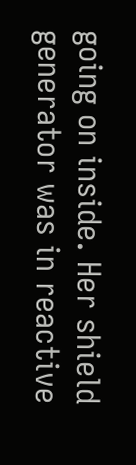going on inside. Her shield generator was in reactive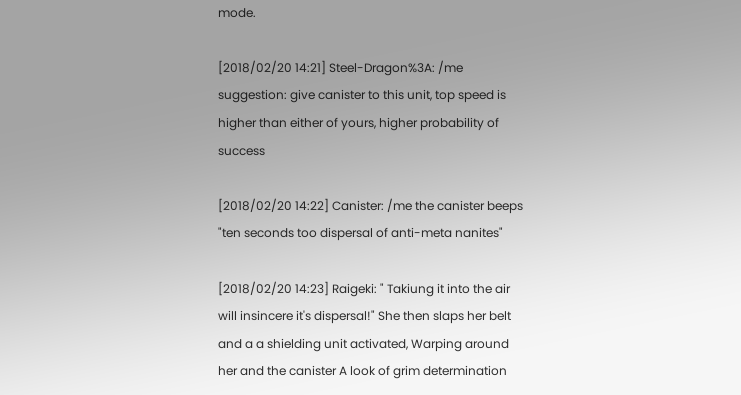mode.

[2018/02/20 14:21] Steel-Dragon%3A: /me suggestion: give canister to this unit, top speed is higher than either of yours, higher probability of success

[2018/02/20 14:22] Canister: /me the canister beeps "ten seconds too dispersal of anti-meta nanites"

[2018/02/20 14:23] Raigeki: " Takiung it into the air will insincere it's dispersal!" She then slaps her belt and a a shielding unit activated, Warping around her and the canister A look of grim determination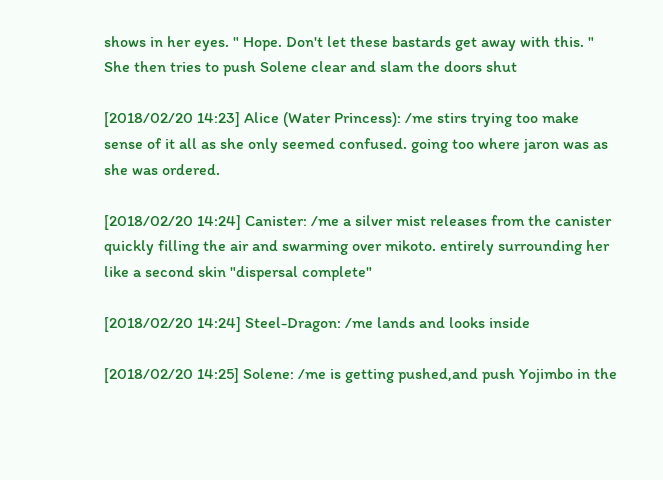shows in her eyes. " Hope. Don't let these bastards get away with this. " She then tries to push Solene clear and slam the doors shut

[2018/02/20 14:23] Alice (Water Princess): /me stirs trying too make sense of it all as she only seemed confused. going too where jaron was as she was ordered.

[2018/02/20 14:24] Canister: /me a silver mist releases from the canister quickly filling the air and swarming over mikoto. entirely surrounding her like a second skin "dispersal complete"

[2018/02/20 14:24] Steel-Dragon: /me lands and looks inside

[2018/02/20 14:25] Solene: /me is getting pushed,and push Yojimbo in the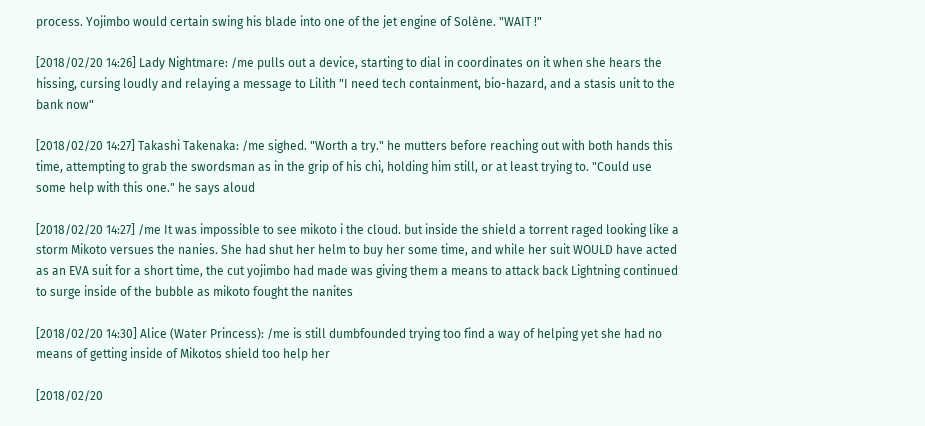process. Yojimbo would certain swing his blade into one of the jet engine of Solène. "WAIT !"

[2018/02/20 14:26] Lady Nightmare: /me pulls out a device, starting to dial in coordinates on it when she hears the hissing, cursing loudly and relaying a message to Lilith "I need tech containment, bio-hazard, and a stasis unit to the bank now"

[2018/02/20 14:27] Takashi Takenaka: /me sighed. "Worth a try." he mutters before reaching out with both hands this time, attempting to grab the swordsman as in the grip of his chi, holding him still, or at least trying to. "Could use some help with this one." he says aloud

[2018/02/20 14:27] /me It was impossible to see mikoto i the cloud. but inside the shield a torrent raged looking like a storm Mikoto versues the nanies. She had shut her helm to buy her some time, and while her suit WOULD have acted as an EVA suit for a short time, the cut yojimbo had made was giving them a means to attack back Lightning continued to surge inside of the bubble as mikoto fought the nanites

[2018/02/20 14:30] Alice (Water Princess): /me is still dumbfounded trying too find a way of helping yet she had no means of getting inside of Mikotos shield too help her

[2018/02/20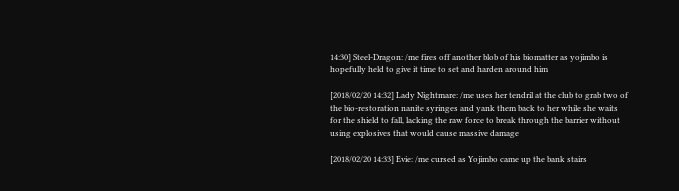14:30] Steel-Dragon: /me fires off another blob of his biomatter as yojimbo is hopefully held to give it time to set and harden around him

[2018/02/20 14:32] Lady Nightmare: /me uses her tendril at the club to grab two of the bio-restoration nanite syringes and yank them back to her while she waits for the shield to fall, lacking the raw force to break through the barrier without using explosives that would cause massive damage

[2018/02/20 14:33] Evie: /me cursed as Yojimbo came up the bank stairs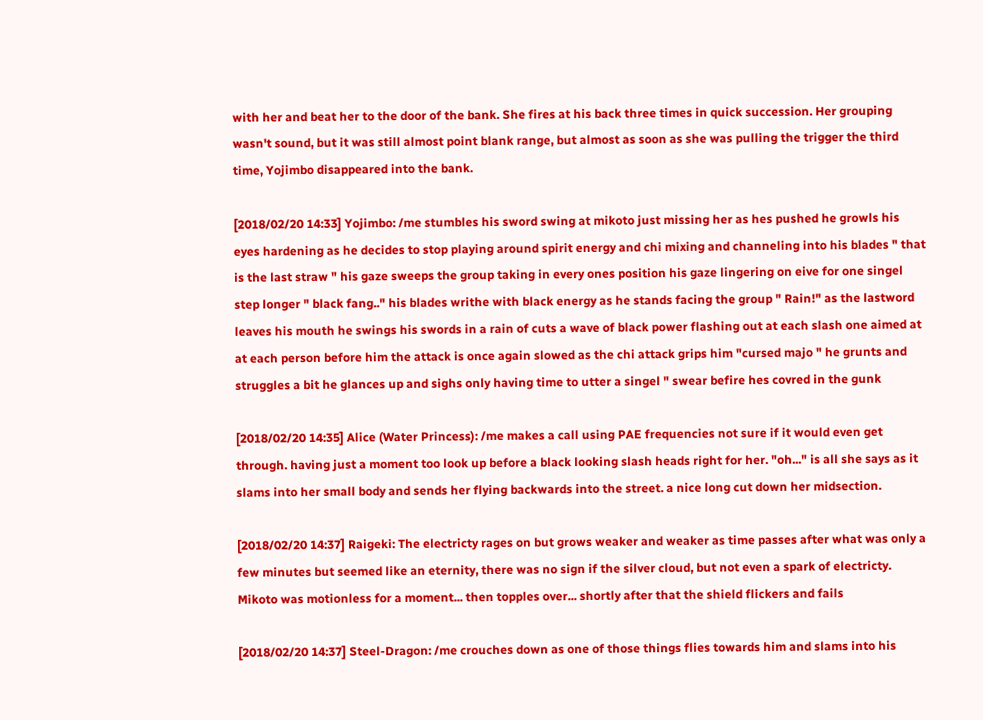with her and beat her to the door of the bank. She fires at his back three times in quick succession. Her grouping wasn't sound, but it was still almost point blank range, but almost as soon as she was pulling the trigger the third time, Yojimbo disappeared into the bank.

[2018/02/20 14:33] Yojimbo: /me stumbles his sword swing at mikoto just missing her as hes pushed he growls his eyes hardening as he decides to stop playing around spirit energy and chi mixing and channeling into his blades " that is the last straw " his gaze sweeps the group taking in every ones position his gaze lingering on eive for one singel step longer " black fang.." his blades writhe with black energy as he stands facing the group " Rain!" as the lastword leaves his mouth he swings his swords in a rain of cuts a wave of black power flashing out at each slash one aimed at at each person before him the attack is once again slowed as the chi attack grips him "cursed majo " he grunts and struggles a bit he glances up and sighs only having time to utter a singel " swear befire hes covred in the gunk

[2018/02/20 14:35] Alice (Water Princess): /me makes a call using PAE frequencies not sure if it would even get through. having just a moment too look up before a black looking slash heads right for her. "oh..." is all she says as it slams into her small body and sends her flying backwards into the street. a nice long cut down her midsection.

[2018/02/20 14:37] Raigeki: The electricty rages on but grows weaker and weaker as time passes after what was only a few minutes but seemed like an eternity, there was no sign if the silver cloud, but not even a spark of electricty. Mikoto was motionless for a moment... then topples over... shortly after that the shield flickers and fails

[2018/02/20 14:37] Steel-Dragon: /me crouches down as one of those things flies towards him and slams into his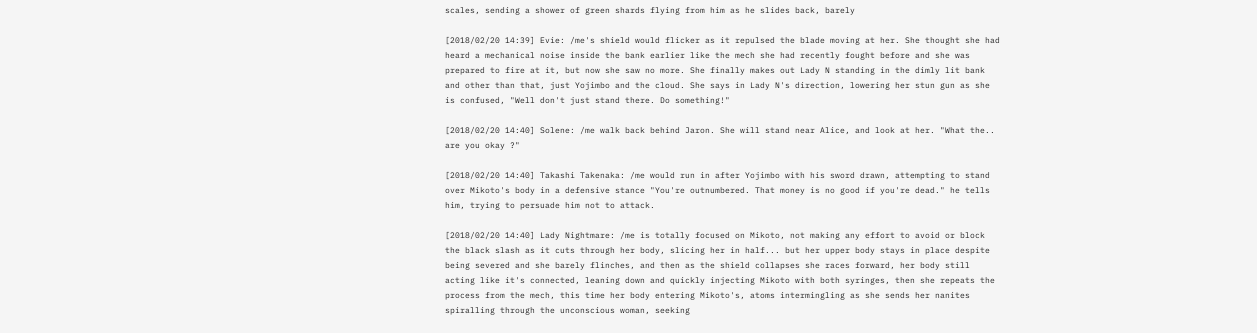scales, sending a shower of green shards flying from him as he slides back, barely

[2018/02/20 14:39] Evie: /me's shield would flicker as it repulsed the blade moving at her. She thought she had heard a mechanical noise inside the bank earlier like the mech she had recently fought before and she was prepared to fire at it, but now she saw no more. She finally makes out Lady N standing in the dimly lit bank and other than that, just Yojimbo and the cloud. She says in Lady N's direction, lowering her stun gun as she is confused, "Well don't just stand there. Do something!"

[2018/02/20 14:40] Solene: /me walk back behind Jaron. She will stand near Alice, and look at her. "What the.. are you okay ?"

[2018/02/20 14:40] Takashi Takenaka: /me would run in after Yojimbo with his sword drawn, attempting to stand over Mikoto's body in a defensive stance "You're outnumbered. That money is no good if you're dead." he tells him, trying to persuade him not to attack.

[2018/02/20 14:40] Lady Nightmare: /me is totally focused on Mikoto, not making any effort to avoid or block the black slash as it cuts through her body, slicing her in half... but her upper body stays in place despite being severed and she barely flinches, and then as the shield collapses she races forward, her body still acting like it's connected, leaning down and quickly injecting Mikoto with both syringes, then she repeats the process from the mech, this time her body entering Mikoto's, atoms intermingling as she sends her nanites spiralling through the unconscious woman, seeking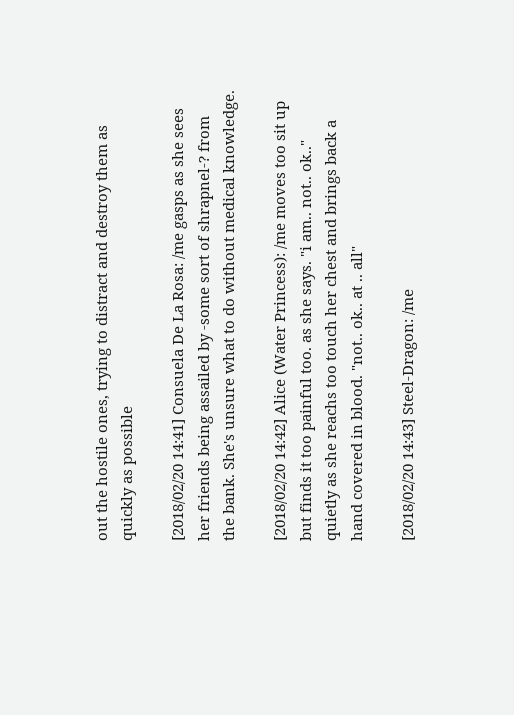out the hostile ones, trying to distract and destroy them as quickly as possible

[2018/02/20 14:41] Consuela De La Rosa: /me gasps as she sees her friends being assailed by -some sort of shrapnel-? from the bank. She's unsure what to do without medical knowledge.

[2018/02/20 14:42] Alice (Water Princess): /me moves too sit up but finds it too painful too. as she says. "i am.. not.. ok.." quietly as she reachs too touch her chest and brings back a hand covered in blood. "not.. ok.. at .. all"

[2018/02/20 14:43] Steel-Dragon: /me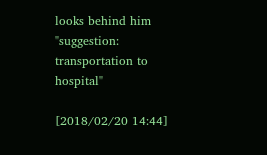looks behind him "suggestion: transportation to hospital"

[2018/02/20 14:44]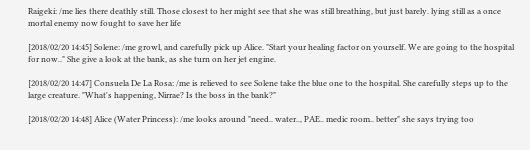Raigeki: /me lies there deathly still. Those closest to her might see that she was still breathing, but just barely. lying still as a once mortal enemy now fought to save her life

[2018/02/20 14:45] Solene: /me growl, and carefully pick up Alice. "Start your healing factor on yourself. We are going to the hospital for now.." She give a look at the bank, as she turn on her jet engine.

[2018/02/20 14:47] Consuela De La Rosa: /me is relieved to see Solene take the blue one to the hospital. She carefully steps up to the large creature. "What's happening, Nirrae? Is the boss in the bank?"

[2018/02/20 14:48] Alice (Water Princess): /me looks around "need.. water.., PAE.. medic room.. better" she says trying too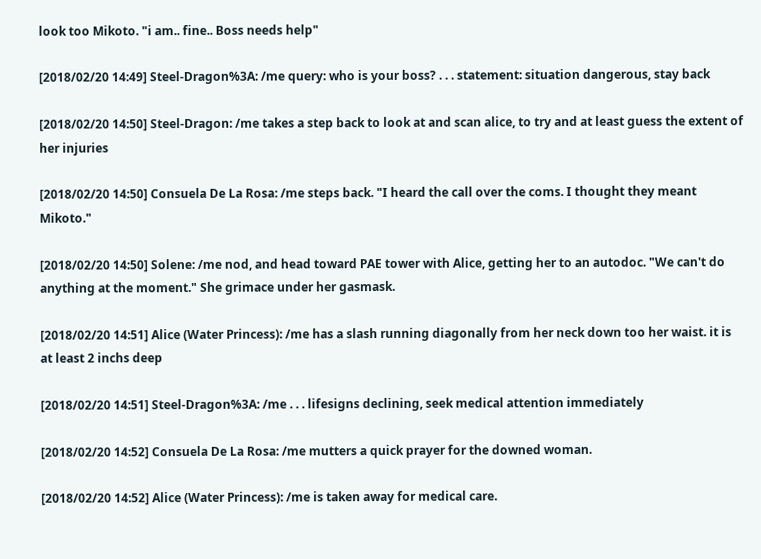look too Mikoto. "i am.. fine.. Boss needs help"

[2018/02/20 14:49] Steel-Dragon%3A: /me query: who is your boss? . . . statement: situation dangerous, stay back

[2018/02/20 14:50] Steel-Dragon: /me takes a step back to look at and scan alice, to try and at least guess the extent of her injuries

[2018/02/20 14:50] Consuela De La Rosa: /me steps back. "I heard the call over the coms. I thought they meant Mikoto."

[2018/02/20 14:50] Solene: /me nod, and head toward PAE tower with Alice, getting her to an autodoc. "We can't do anything at the moment." She grimace under her gasmask.

[2018/02/20 14:51] Alice (Water Princess): /me has a slash running diagonally from her neck down too her waist. it is at least 2 inchs deep

[2018/02/20 14:51] Steel-Dragon%3A: /me . . . lifesigns declining, seek medical attention immediately

[2018/02/20 14:52] Consuela De La Rosa: /me mutters a quick prayer for the downed woman.

[2018/02/20 14:52] Alice (Water Princess): /me is taken away for medical care.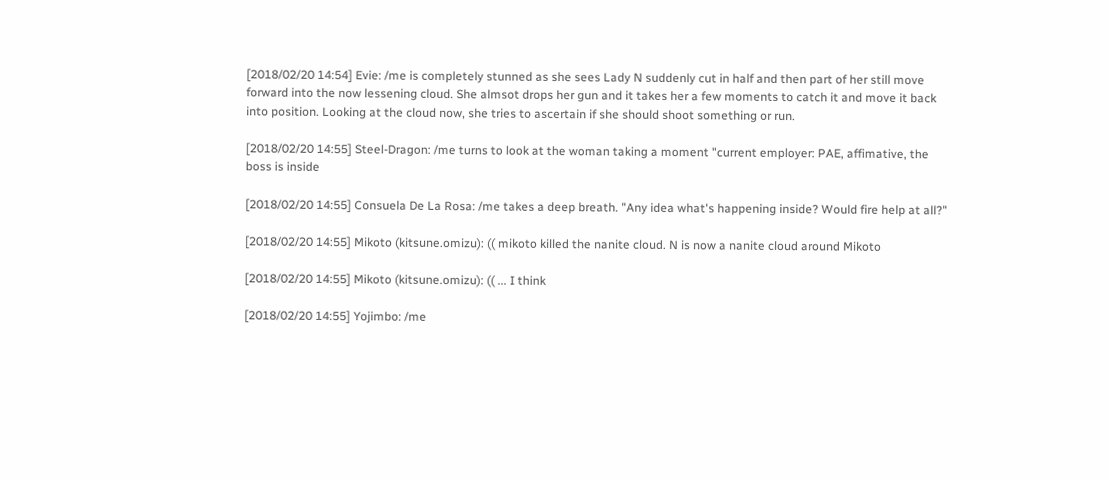[2018/02/20 14:54] Evie: /me is completely stunned as she sees Lady N suddenly cut in half and then part of her still move forward into the now lessening cloud. She almsot drops her gun and it takes her a few moments to catch it and move it back into position. Looking at the cloud now, she tries to ascertain if she should shoot something or run.

[2018/02/20 14:55] Steel-Dragon: /me turns to look at the woman taking a moment "current employer: PAE, affimative, the boss is inside

[2018/02/20 14:55] Consuela De La Rosa: /me takes a deep breath. "Any idea what's happening inside? Would fire help at all?"

[2018/02/20 14:55] Mikoto (kitsune.omizu): (( mikoto killed the nanite cloud. N is now a nanite cloud around Mikoto

[2018/02/20 14:55] Mikoto (kitsune.omizu): (( ... I think

[2018/02/20 14:55] Yojimbo: /me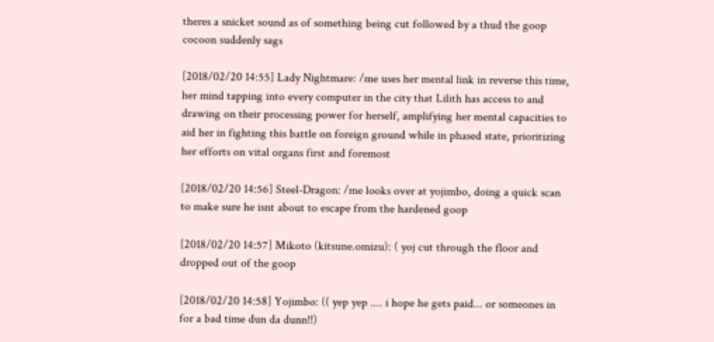theres a snicket sound as of something being cut followed by a thud the goop cocoon suddenly sags

[2018/02/20 14:55] Lady Nightmare: /me uses her mental link in reverse this time, her mind tapping into every computer in the city that Lilith has access to and drawing on their processing power for herself, amplifying her mental capacities to aid her in fighting this battle on foreign ground while in phased state, prioritizing her efforts on vital organs first and foremost

[2018/02/20 14:56] Steel-Dragon: /me looks over at yojimbo, doing a quick scan to make sure he isnt about to escape from the hardened goop

[2018/02/20 14:57] Mikoto (kitsune.omizu): ( yoj cut through the floor and dropped out of the goop

[2018/02/20 14:58] Yojimbo: (( yep yep .... i hope he gets paid... or someones in for a bad time dun da dunn!!)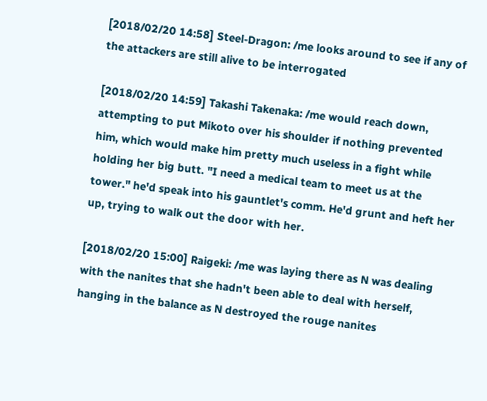[2018/02/20 14:58] Steel-Dragon: /me looks around to see if any of the attackers are still alive to be interrogated

[2018/02/20 14:59] Takashi Takenaka: /me would reach down, attempting to put Mikoto over his shoulder if nothing prevented him, which would make him pretty much useless in a fight while holding her big butt. "I need a medical team to meet us at the tower." he'd speak into his gauntlet's comm. He'd grunt and heft her up, trying to walk out the door with her.

[2018/02/20 15:00] Raigeki: /me was laying there as N was dealing with the nanites that she hadn't been able to deal with herself, hanging in the balance as N destroyed the rouge nanites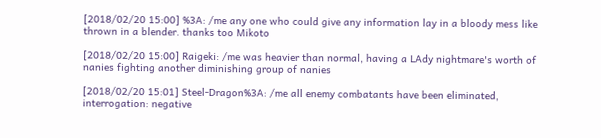[2018/02/20 15:00] %3A: /me any one who could give any information lay in a bloody mess like thrown in a blender. thanks too Mikoto

[2018/02/20 15:00] Raigeki: /me was heavier than normal, having a LAdy nightmare's worth of nanies fighting another diminishing group of nanies

[2018/02/20 15:01] Steel-Dragon%3A: /me all enemy combatants have been eliminated, interrogation: negative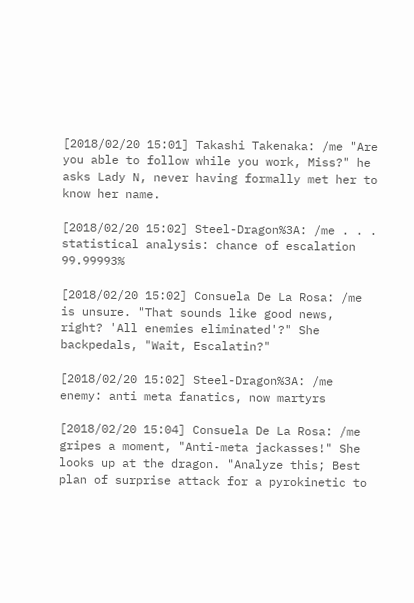[2018/02/20 15:01] Takashi Takenaka: /me "Are you able to follow while you work, Miss?" he asks Lady N, never having formally met her to know her name.

[2018/02/20 15:02] Steel-Dragon%3A: /me . . . statistical analysis: chance of escalation 99.99993%

[2018/02/20 15:02] Consuela De La Rosa: /me is unsure. "That sounds like good news, right? 'All enemies eliminated'?" She backpedals, "Wait, Escalatin?"

[2018/02/20 15:02] Steel-Dragon%3A: /me enemy: anti meta fanatics, now martyrs

[2018/02/20 15:04] Consuela De La Rosa: /me gripes a moment, "Anti-meta jackasses!" She looks up at the dragon. "Analyze this; Best plan of surprise attack for a pyrokinetic to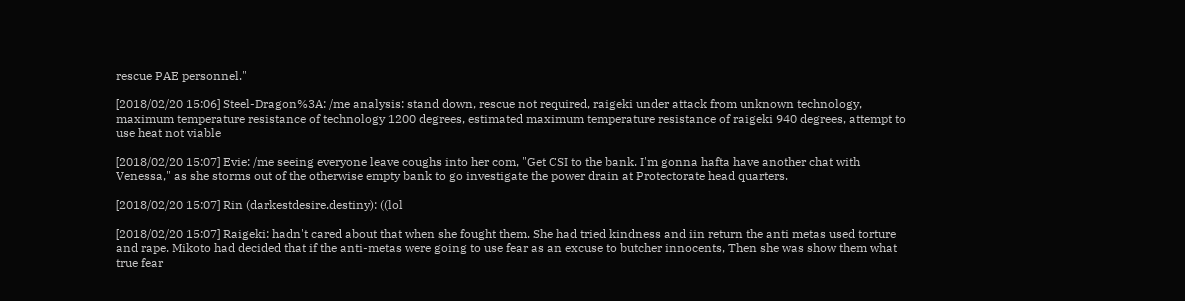rescue PAE personnel."

[2018/02/20 15:06] Steel-Dragon%3A: /me analysis: stand down, rescue not required, raigeki under attack from unknown technology, maximum temperature resistance of technology 1200 degrees, estimated maximum temperature resistance of raigeki 940 degrees, attempt to use heat not viable

[2018/02/20 15:07] Evie: /me seeing everyone leave coughs into her com, "Get CSI to the bank. I'm gonna hafta have another chat with Venessa," as she storms out of the otherwise empty bank to go investigate the power drain at Protectorate head quarters.

[2018/02/20 15:07] Rin (darkestdesire.destiny): ((lol

[2018/02/20 15:07] Raigeki: hadn't cared about that when she fought them. She had tried kindness and iin return the anti metas used torture and rape. Mikoto had decided that if the anti-metas were going to use fear as an excuse to butcher innocents, Then she was show them what true fear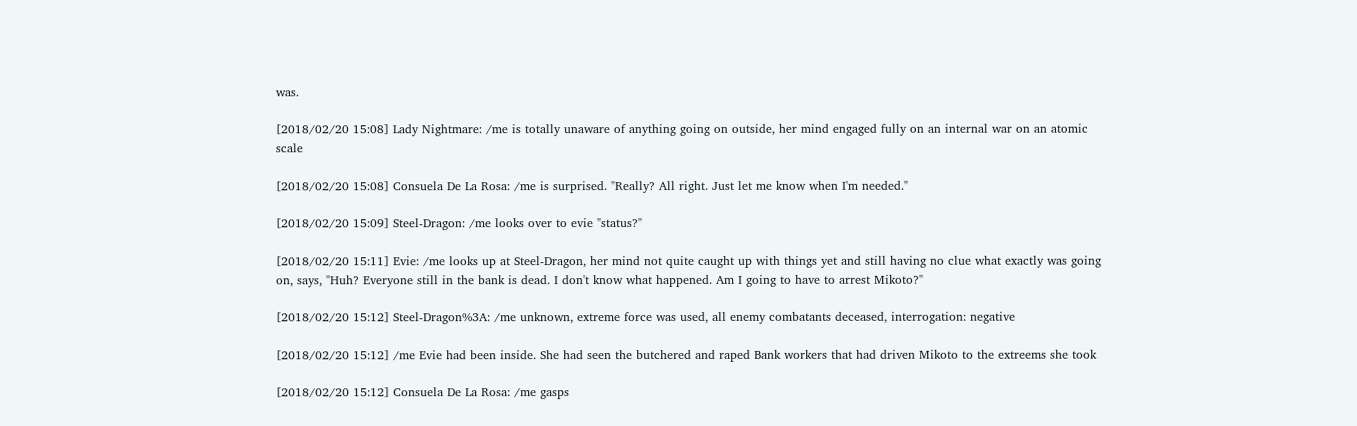was.

[2018/02/20 15:08] Lady Nightmare: /me is totally unaware of anything going on outside, her mind engaged fully on an internal war on an atomic scale

[2018/02/20 15:08] Consuela De La Rosa: /me is surprised. "Really? All right. Just let me know when I'm needed."

[2018/02/20 15:09] Steel-Dragon: /me looks over to evie "status?"

[2018/02/20 15:11] Evie: /me looks up at Steel-Dragon, her mind not quite caught up with things yet and still having no clue what exactly was going on, says, "Huh? Everyone still in the bank is dead. I don't know what happened. Am I going to have to arrest Mikoto?"

[2018/02/20 15:12] Steel-Dragon%3A: /me unknown, extreme force was used, all enemy combatants deceased, interrogation: negative

[2018/02/20 15:12] /me Evie had been inside. She had seen the butchered and raped Bank workers that had driven Mikoto to the extreems she took

[2018/02/20 15:12] Consuela De La Rosa: /me gasps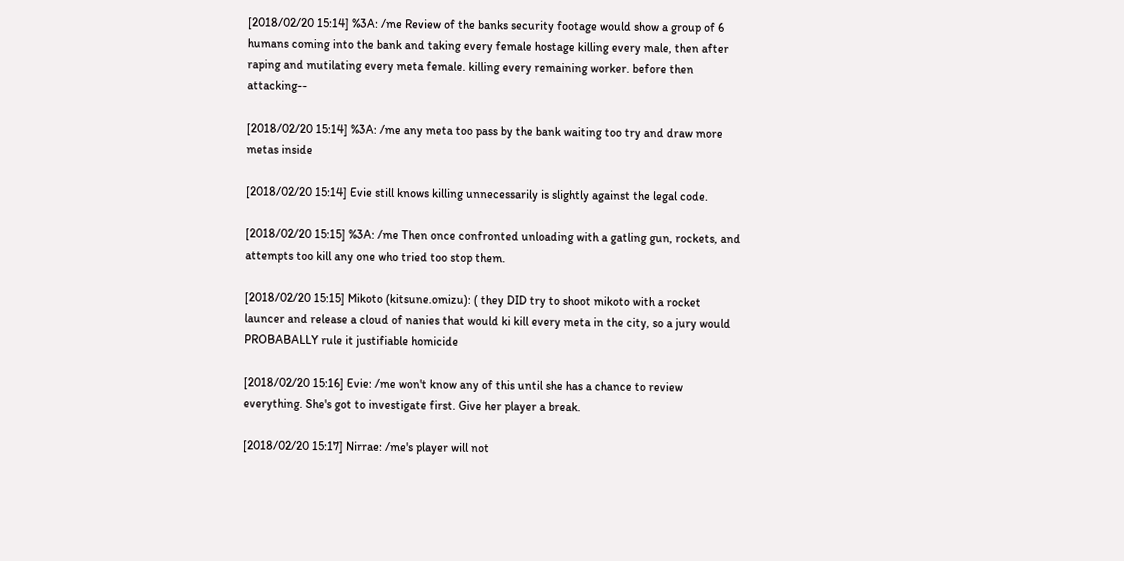[2018/02/20 15:14] %3A: /me Review of the banks security footage would show a group of 6 humans coming into the bank and taking every female hostage killing every male, then after raping and mutilating every meta female. killing every remaining worker. before then attacking--

[2018/02/20 15:14] %3A: /me any meta too pass by the bank waiting too try and draw more metas inside

[2018/02/20 15:14] Evie still knows killing unnecessarily is slightly against the legal code.

[2018/02/20 15:15] %3A: /me Then once confronted unloading with a gatling gun, rockets, and attempts too kill any one who tried too stop them.

[2018/02/20 15:15] Mikoto (kitsune.omizu): ( they DID try to shoot mikoto with a rocket launcer and release a cloud of nanies that would ki kill every meta in the city, so a jury would PROBABALLY rule it justifiable homicide

[2018/02/20 15:16] Evie: /me won't know any of this until she has a chance to review everything. She's got to investigate first. Give her player a break.

[2018/02/20 15:17] Nirrae: /me's player will not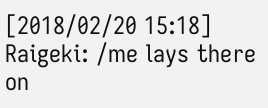[2018/02/20 15:18] Raigeki: /me lays there on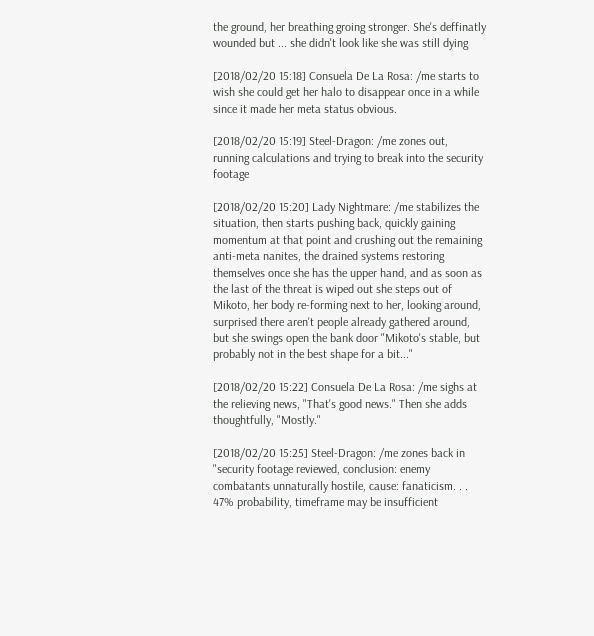the ground, her breathing groing stronger. She's deffinatly wounded but ... she didn't look like she was still dying

[2018/02/20 15:18] Consuela De La Rosa: /me starts to wish she could get her halo to disappear once in a while since it made her meta status obvious.

[2018/02/20 15:19] Steel-Dragon: /me zones out, running calculations and trying to break into the security footage

[2018/02/20 15:20] Lady Nightmare: /me stabilizes the situation, then starts pushing back, quickly gaining momentum at that point and crushing out the remaining anti-meta nanites, the drained systems restoring themselves once she has the upper hand, and as soon as the last of the threat is wiped out she steps out of Mikoto, her body re-forming next to her, looking around, surprised there aren't people already gathered around, but she swings open the bank door "Mikoto's stable, but probably not in the best shape for a bit..."

[2018/02/20 15:22] Consuela De La Rosa: /me sighs at the relieving news, "That's good news." Then she adds thoughtfully, "Mostly."

[2018/02/20 15:25] Steel-Dragon: /me zones back in "security footage reviewed, conclusion: enemy combatants unnaturally hostile, cause: fanaticism. . . 47% probability, timeframe may be insufficient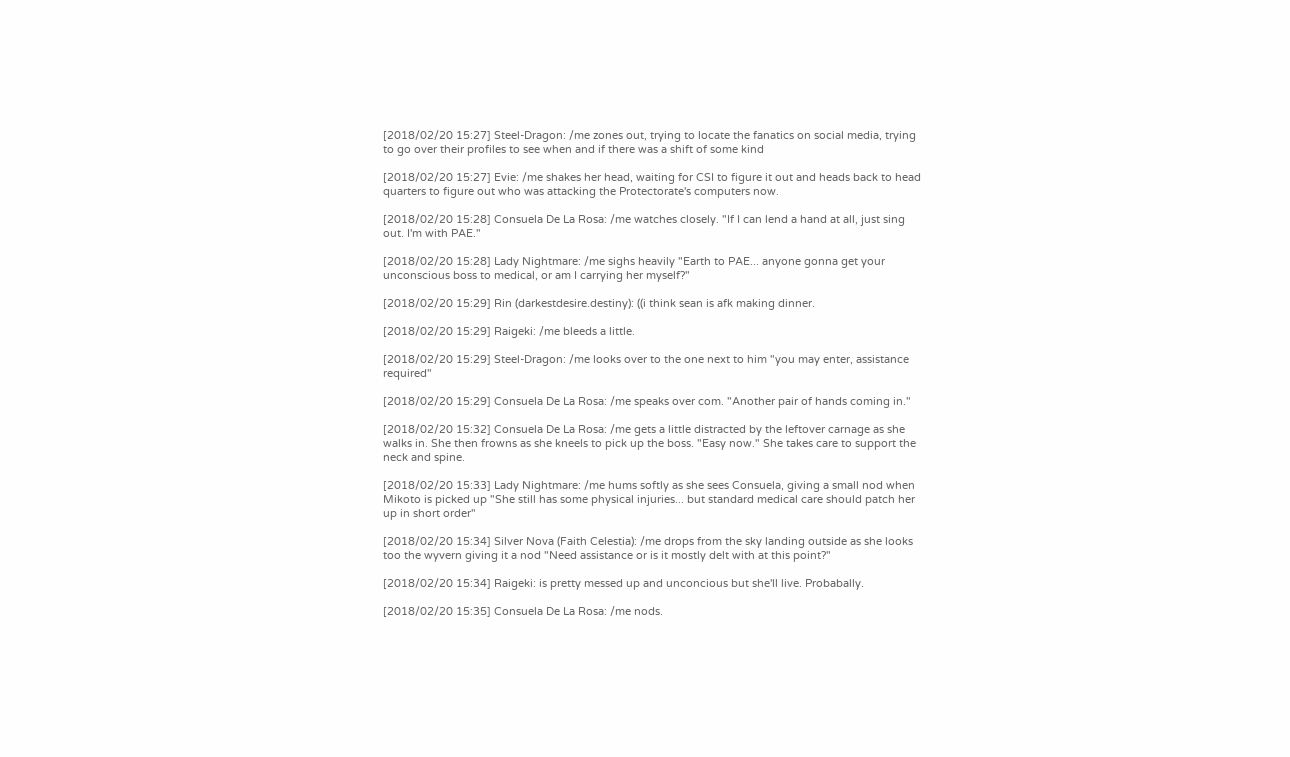[2018/02/20 15:27] Steel-Dragon: /me zones out, trying to locate the fanatics on social media, trying to go over their profiles to see when and if there was a shift of some kind

[2018/02/20 15:27] Evie: /me shakes her head, waiting for CSI to figure it out and heads back to head quarters to figure out who was attacking the Protectorate's computers now.

[2018/02/20 15:28] Consuela De La Rosa: /me watches closely. "If I can lend a hand at all, just sing out. I'm with PAE."

[2018/02/20 15:28] Lady Nightmare: /me sighs heavily "Earth to PAE... anyone gonna get your unconscious boss to medical, or am I carrying her myself?"

[2018/02/20 15:29] Rin (darkestdesire.destiny): ((i think sean is afk making dinner.

[2018/02/20 15:29] Raigeki: /me bleeds a little.

[2018/02/20 15:29] Steel-Dragon: /me looks over to the one next to him "you may enter, assistance required"

[2018/02/20 15:29] Consuela De La Rosa: /me speaks over com. "Another pair of hands coming in."

[2018/02/20 15:32] Consuela De La Rosa: /me gets a little distracted by the leftover carnage as she walks in. She then frowns as she kneels to pick up the boss. "Easy now." She takes care to support the neck and spine.

[2018/02/20 15:33] Lady Nightmare: /me hums softly as she sees Consuela, giving a small nod when Mikoto is picked up "She still has some physical injuries... but standard medical care should patch her up in short order"

[2018/02/20 15:34] Silver Nova (Faith Celestia): /me drops from the sky landing outside as she looks too the wyvern giving it a nod "Need assistance or is it mostly delt with at this point?"

[2018/02/20 15:34] Raigeki: is pretty messed up and unconcious but she'll live. Probabally.

[2018/02/20 15:35] Consuela De La Rosa: /me nods.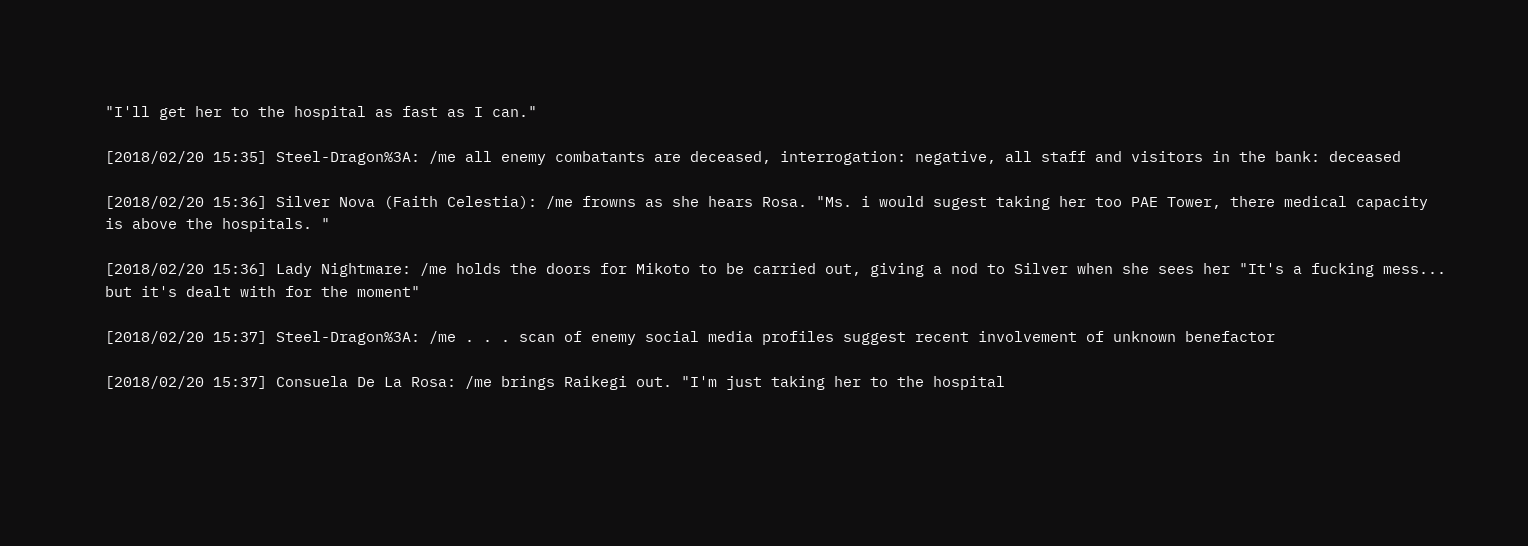"I'll get her to the hospital as fast as I can."

[2018/02/20 15:35] Steel-Dragon%3A: /me all enemy combatants are deceased, interrogation: negative, all staff and visitors in the bank: deceased

[2018/02/20 15:36] Silver Nova (Faith Celestia): /me frowns as she hears Rosa. "Ms. i would sugest taking her too PAE Tower, there medical capacity is above the hospitals. "

[2018/02/20 15:36] Lady Nightmare: /me holds the doors for Mikoto to be carried out, giving a nod to Silver when she sees her "It's a fucking mess... but it's dealt with for the moment"

[2018/02/20 15:37] Steel-Dragon%3A: /me . . . scan of enemy social media profiles suggest recent involvement of unknown benefactor

[2018/02/20 15:37] Consuela De La Rosa: /me brings Raikegi out. "I'm just taking her to the hospital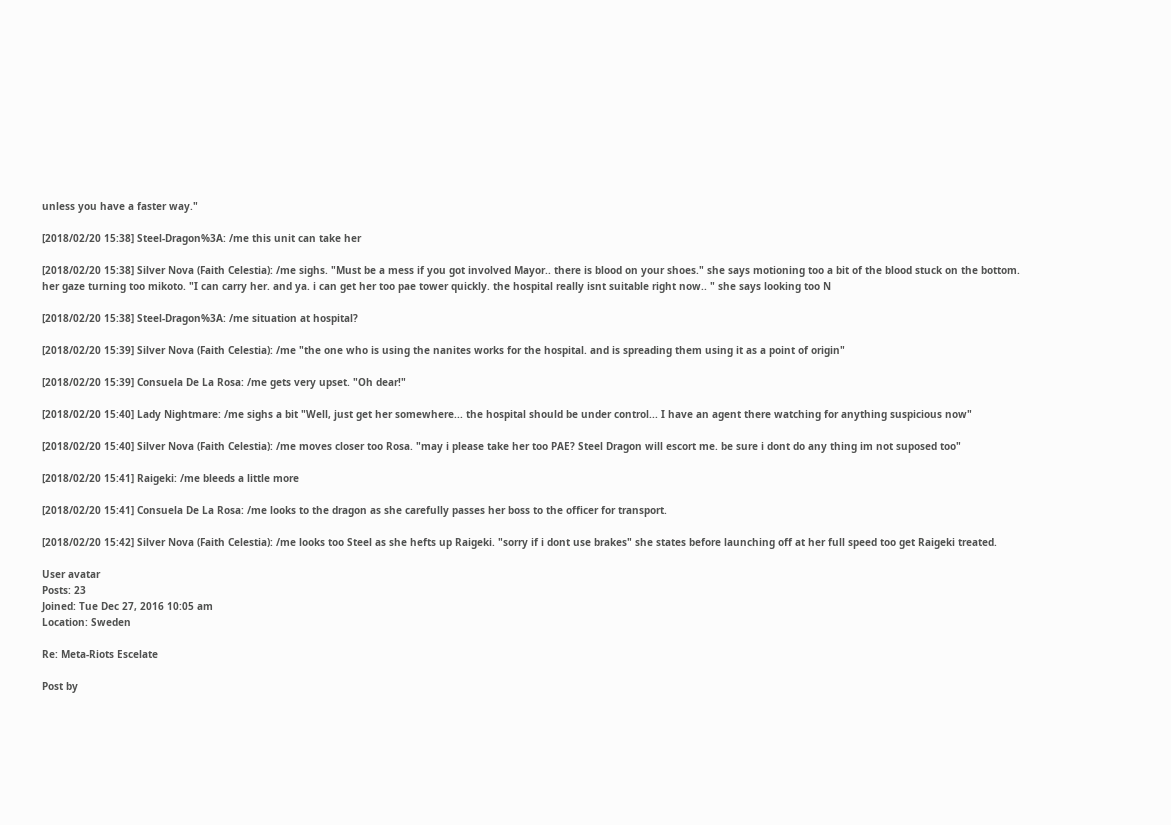unless you have a faster way."

[2018/02/20 15:38] Steel-Dragon%3A: /me this unit can take her

[2018/02/20 15:38] Silver Nova (Faith Celestia): /me sighs. "Must be a mess if you got involved Mayor.. there is blood on your shoes." she says motioning too a bit of the blood stuck on the bottom. her gaze turning too mikoto. "I can carry her. and ya. i can get her too pae tower quickly. the hospital really isnt suitable right now.. " she says looking too N

[2018/02/20 15:38] Steel-Dragon%3A: /me situation at hospital?

[2018/02/20 15:39] Silver Nova (Faith Celestia): /me "the one who is using the nanites works for the hospital. and is spreading them using it as a point of origin"

[2018/02/20 15:39] Consuela De La Rosa: /me gets very upset. "Oh dear!"

[2018/02/20 15:40] Lady Nightmare: /me sighs a bit "Well, just get her somewhere... the hospital should be under control... I have an agent there watching for anything suspicious now"

[2018/02/20 15:40] Silver Nova (Faith Celestia): /me moves closer too Rosa. "may i please take her too PAE? Steel Dragon will escort me. be sure i dont do any thing im not suposed too"

[2018/02/20 15:41] Raigeki: /me bleeds a little more

[2018/02/20 15:41] Consuela De La Rosa: /me looks to the dragon as she carefully passes her boss to the officer for transport.

[2018/02/20 15:42] Silver Nova (Faith Celestia): /me looks too Steel as she hefts up Raigeki. "sorry if i dont use brakes" she states before launching off at her full speed too get Raigeki treated.

User avatar
Posts: 23
Joined: Tue Dec 27, 2016 10:05 am
Location: Sweden

Re: Meta-Riots Escelate

Post by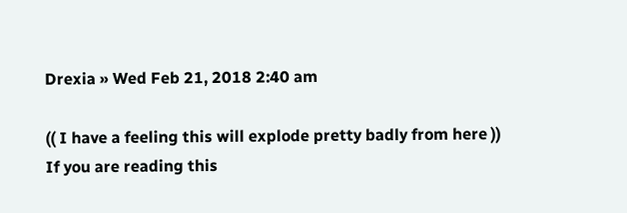Drexia » Wed Feb 21, 2018 2:40 am

(( I have a feeling this will explode pretty badly from here ))
If you are reading this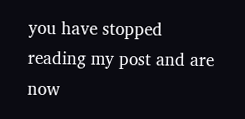you have stopped reading my post and are now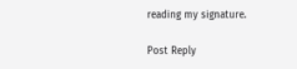reading my signature.

Post Reply